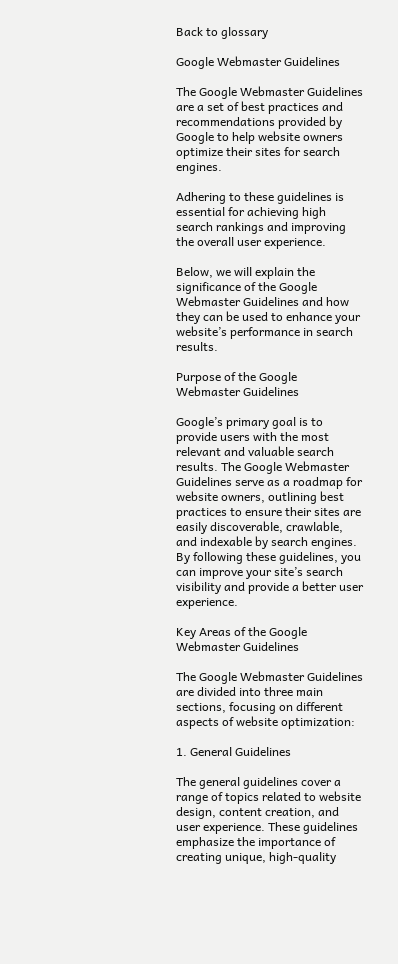Back to glossary

Google Webmaster Guidelines

The Google Webmaster Guidelines are a set of best practices and recommendations provided by Google to help website owners optimize their sites for search engines.

Adhering to these guidelines is essential for achieving high search rankings and improving the overall user experience.

Below, we will explain the significance of the Google Webmaster Guidelines and how they can be used to enhance your website’s performance in search results.

Purpose of the Google Webmaster Guidelines

Google’s primary goal is to provide users with the most relevant and valuable search results. The Google Webmaster Guidelines serve as a roadmap for website owners, outlining best practices to ensure their sites are easily discoverable, crawlable, and indexable by search engines. By following these guidelines, you can improve your site’s search visibility and provide a better user experience.

Key Areas of the Google Webmaster Guidelines

The Google Webmaster Guidelines are divided into three main sections, focusing on different aspects of website optimization:

1. General Guidelines

The general guidelines cover a range of topics related to website design, content creation, and user experience. These guidelines emphasize the importance of creating unique, high-quality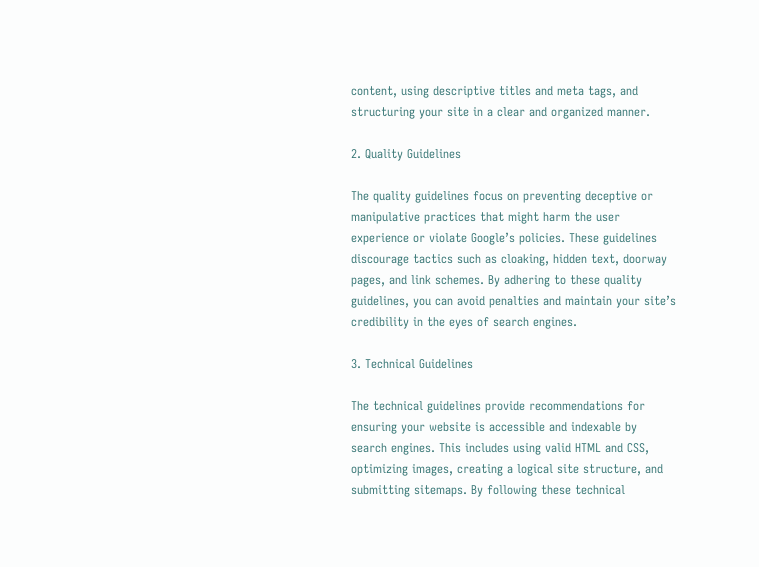content, using descriptive titles and meta tags, and structuring your site in a clear and organized manner.

2. Quality Guidelines

The quality guidelines focus on preventing deceptive or manipulative practices that might harm the user experience or violate Google’s policies. These guidelines discourage tactics such as cloaking, hidden text, doorway pages, and link schemes. By adhering to these quality guidelines, you can avoid penalties and maintain your site’s credibility in the eyes of search engines.

3. Technical Guidelines

The technical guidelines provide recommendations for ensuring your website is accessible and indexable by search engines. This includes using valid HTML and CSS, optimizing images, creating a logical site structure, and submitting sitemaps. By following these technical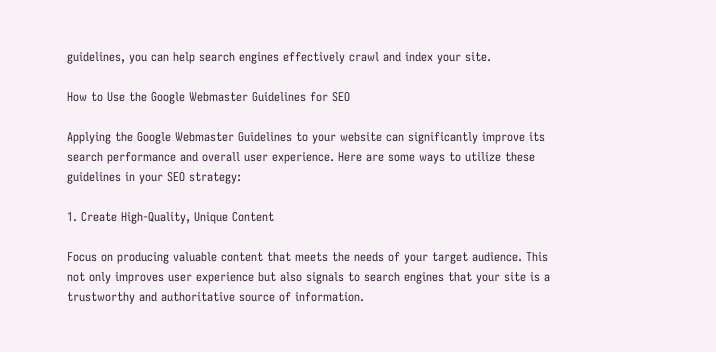guidelines, you can help search engines effectively crawl and index your site.

How to Use the Google Webmaster Guidelines for SEO

Applying the Google Webmaster Guidelines to your website can significantly improve its search performance and overall user experience. Here are some ways to utilize these guidelines in your SEO strategy:

1. Create High-Quality, Unique Content

Focus on producing valuable content that meets the needs of your target audience. This not only improves user experience but also signals to search engines that your site is a trustworthy and authoritative source of information.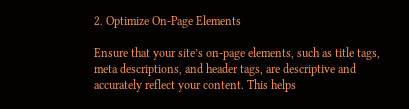2. Optimize On-Page Elements

Ensure that your site’s on-page elements, such as title tags, meta descriptions, and header tags, are descriptive and accurately reflect your content. This helps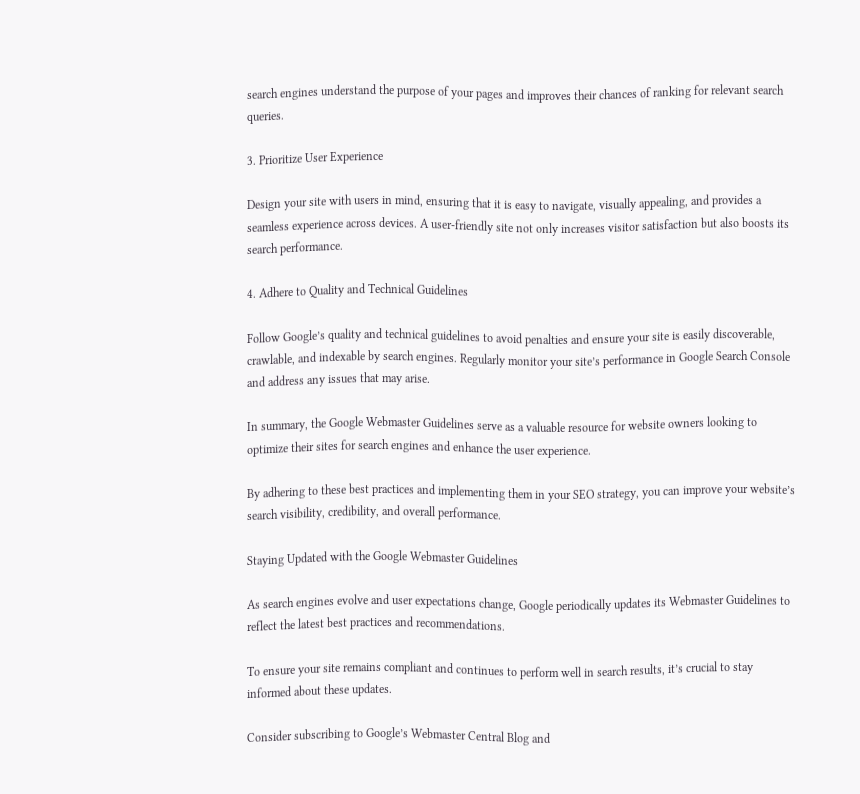search engines understand the purpose of your pages and improves their chances of ranking for relevant search queries.

3. Prioritize User Experience

Design your site with users in mind, ensuring that it is easy to navigate, visually appealing, and provides a seamless experience across devices. A user-friendly site not only increases visitor satisfaction but also boosts its search performance.

4. Adhere to Quality and Technical Guidelines

Follow Google’s quality and technical guidelines to avoid penalties and ensure your site is easily discoverable, crawlable, and indexable by search engines. Regularly monitor your site’s performance in Google Search Console and address any issues that may arise.

In summary, the Google Webmaster Guidelines serve as a valuable resource for website owners looking to optimize their sites for search engines and enhance the user experience.

By adhering to these best practices and implementing them in your SEO strategy, you can improve your website’s search visibility, credibility, and overall performance.

Staying Updated with the Google Webmaster Guidelines

As search engines evolve and user expectations change, Google periodically updates its Webmaster Guidelines to reflect the latest best practices and recommendations.

To ensure your site remains compliant and continues to perform well in search results, it’s crucial to stay informed about these updates.

Consider subscribing to Google’s Webmaster Central Blog and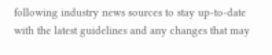following industry news sources to stay up-to-date with the latest guidelines and any changes that may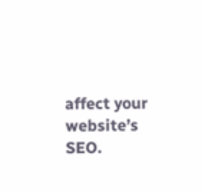affect your website’s SEO.